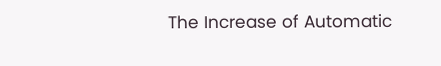The Increase of Automatic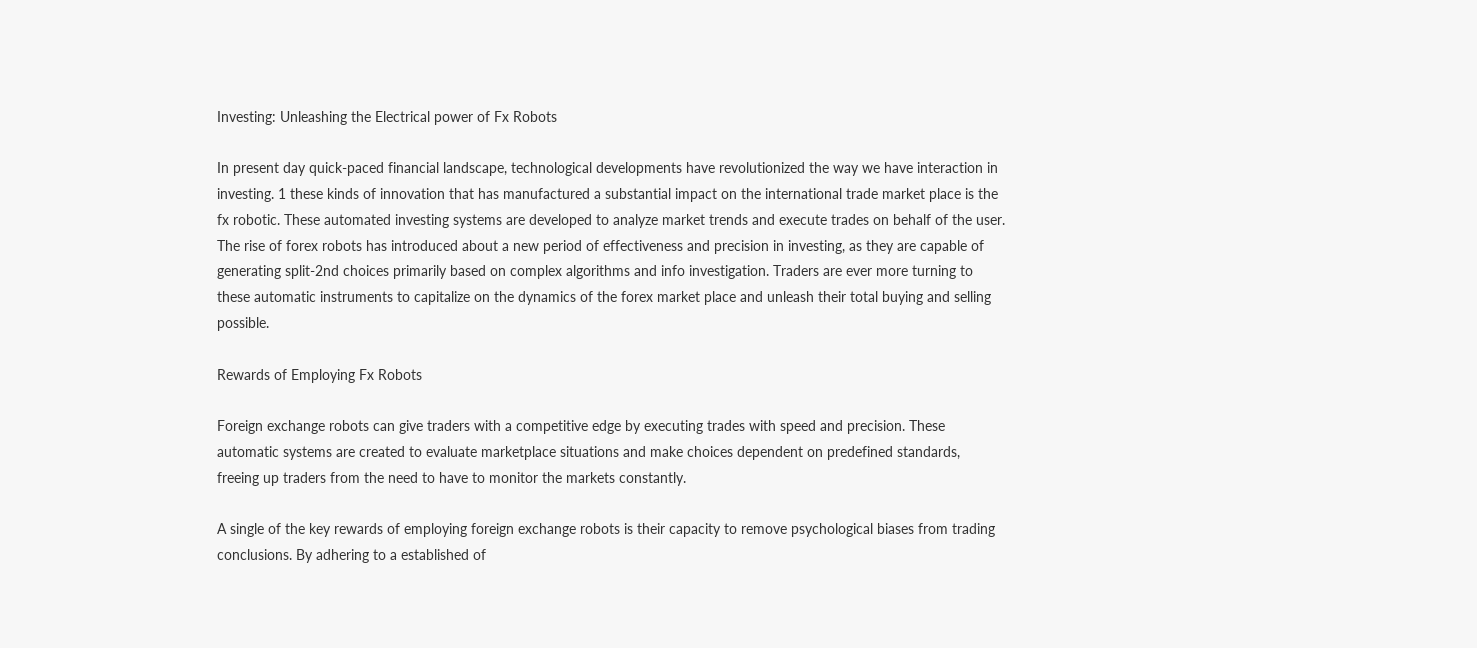Investing: Unleashing the Electrical power of Fx Robots

In present day quick-paced financial landscape, technological developments have revolutionized the way we have interaction in investing. 1 these kinds of innovation that has manufactured a substantial impact on the international trade market place is the fx robotic. These automated investing systems are developed to analyze market trends and execute trades on behalf of the user. The rise of forex robots has introduced about a new period of effectiveness and precision in investing, as they are capable of generating split-2nd choices primarily based on complex algorithms and info investigation. Traders are ever more turning to these automatic instruments to capitalize on the dynamics of the forex market place and unleash their total buying and selling possible.

Rewards of Employing Fx Robots

Foreign exchange robots can give traders with a competitive edge by executing trades with speed and precision. These automatic systems are created to evaluate marketplace situations and make choices dependent on predefined standards, freeing up traders from the need to have to monitor the markets constantly.

A single of the key rewards of employing foreign exchange robots is their capacity to remove psychological biases from trading conclusions. By adhering to a established of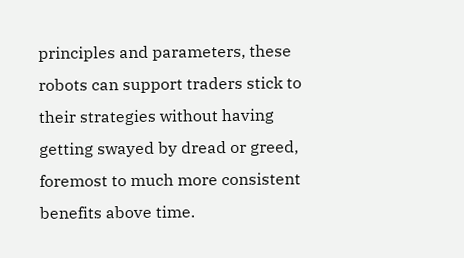principles and parameters, these robots can support traders stick to their strategies without having getting swayed by dread or greed, foremost to much more consistent benefits above time.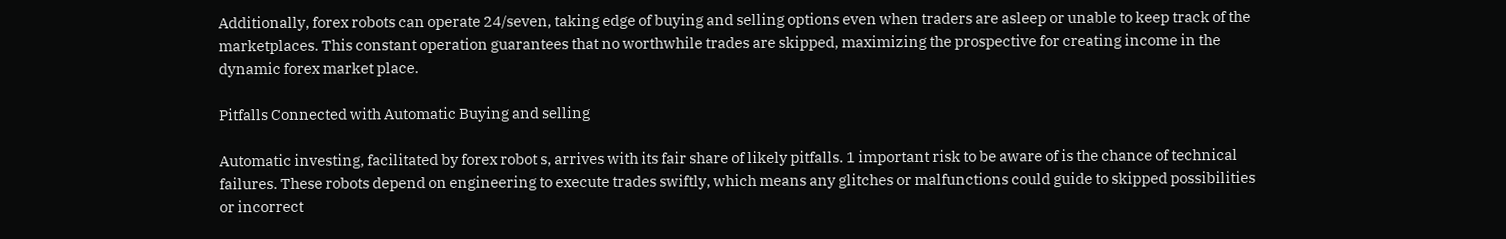Additionally, forex robots can operate 24/seven, taking edge of buying and selling options even when traders are asleep or unable to keep track of the marketplaces. This constant operation guarantees that no worthwhile trades are skipped, maximizing the prospective for creating income in the dynamic forex market place.

Pitfalls Connected with Automatic Buying and selling

Automatic investing, facilitated by forex robot s, arrives with its fair share of likely pitfalls. 1 important risk to be aware of is the chance of technical failures. These robots depend on engineering to execute trades swiftly, which means any glitches or malfunctions could guide to skipped possibilities or incorrect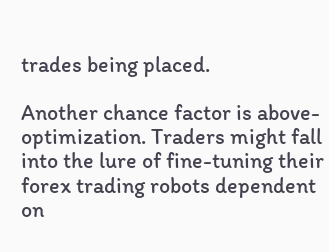trades being placed.

Another chance factor is above-optimization. Traders might fall into the lure of fine-tuning their forex trading robots dependent on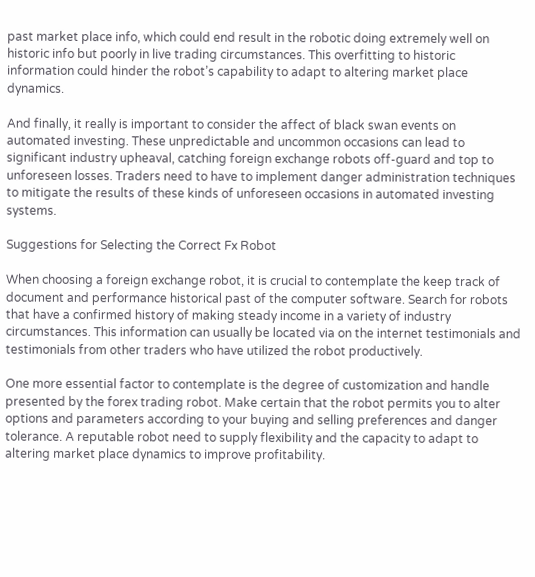past market place info, which could end result in the robotic doing extremely well on historic info but poorly in live trading circumstances. This overfitting to historic information could hinder the robot’s capability to adapt to altering market place dynamics.

And finally, it really is important to consider the affect of black swan events on automated investing. These unpredictable and uncommon occasions can lead to significant industry upheaval, catching foreign exchange robots off-guard and top to unforeseen losses. Traders need to have to implement danger administration techniques to mitigate the results of these kinds of unforeseen occasions in automated investing systems.

Suggestions for Selecting the Correct Fx Robot

When choosing a foreign exchange robot, it is crucial to contemplate the keep track of document and performance historical past of the computer software. Search for robots that have a confirmed history of making steady income in a variety of industry circumstances. This information can usually be located via on the internet testimonials and testimonials from other traders who have utilized the robot productively.

One more essential factor to contemplate is the degree of customization and handle presented by the forex trading robot. Make certain that the robot permits you to alter options and parameters according to your buying and selling preferences and danger tolerance. A reputable robot need to supply flexibility and the capacity to adapt to altering market place dynamics to improve profitability.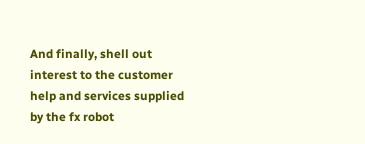And finally, shell out interest to the customer help and services supplied by the fx robot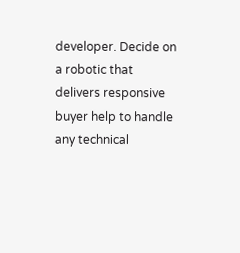developer. Decide on a robotic that delivers responsive buyer help to handle any technical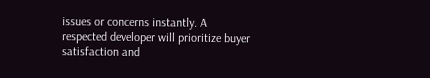issues or concerns instantly. A respected developer will prioritize buyer satisfaction and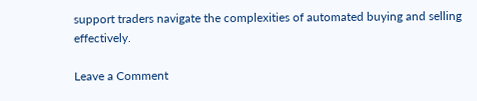support traders navigate the complexities of automated buying and selling effectively.

Leave a Comment